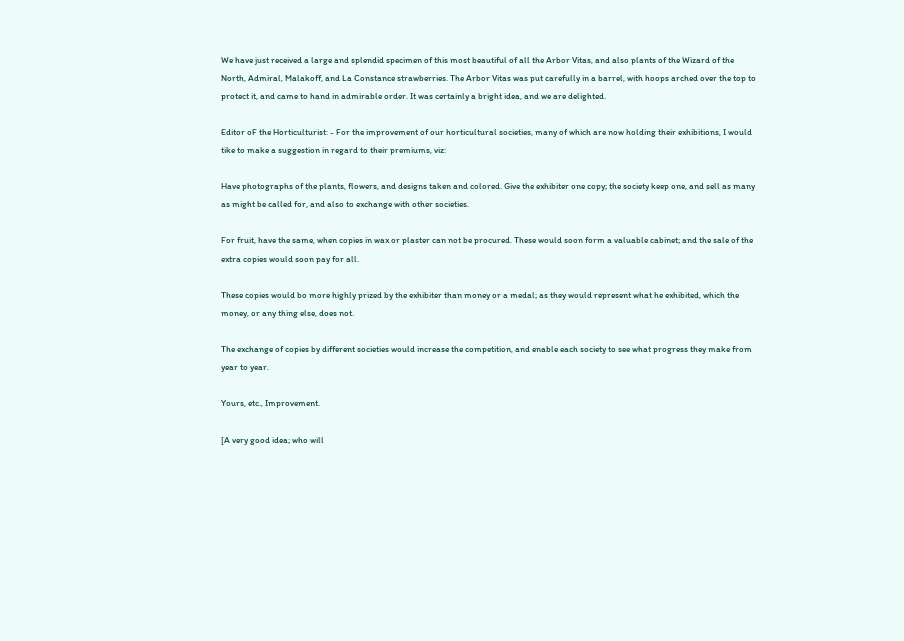We have just received a large and splendid specimen of this most beautiful of all the Arbor Vitas, and also plants of the Wizard of the North, Admiral, Malakoff, and La Constance strawberries. The Arbor Vitas was put carefully in a barrel, with hoops arched over the top to protect it, and came to hand in admirable order. It was certainly a bright idea, and we are delighted.

Editor oF the Horticulturist: - For the improvement of our horticultural societies, many of which are now holding their exhibitions, I would tike to make a suggestion in regard to their premiums, viz:

Have photographs of the plants, flowers, and designs taken and colored. Give the exhibiter one copy; the society keep one, and sell as many as might be called for, and also to exchange with other societies.

For fruit, have the same, when copies in wax or plaster can not be procured. These would soon form a valuable cabinet; and the sale of the extra copies would soon pay for all.

These copies would bo more highly prized by the exhibiter than money or a medal; as they would represent what he exhibited, which the money, or any thing else, does not.

The exchange of copies by different societies would increase the competition, and enable each society to see what progress they make from year to year.

Yours, etc., Improvement.

[A very good idea; who will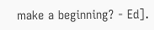make a beginning? - Ed].